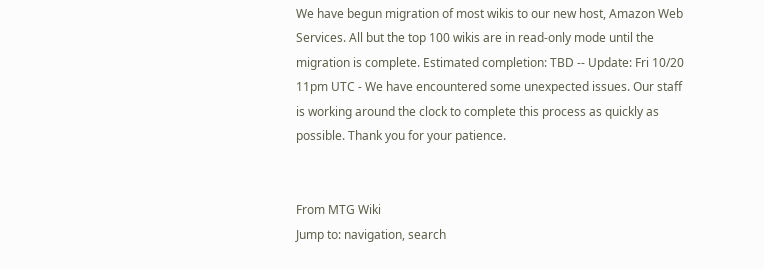We have begun migration of most wikis to our new host, Amazon Web Services. All but the top 100 wikis are in read-only mode until the migration is complete. Estimated completion: TBD -- Update: Fri 10/20 11pm UTC - We have encountered some unexpected issues. Our staff is working around the clock to complete this process as quickly as possible. Thank you for your patience.


From MTG Wiki
Jump to: navigation, search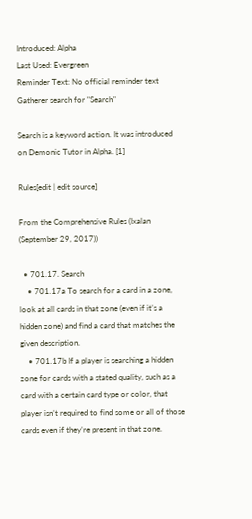Introduced: Alpha
Last Used: Evergreen
Reminder Text: No official reminder text
Gatherer search for "Search"

Search is a keyword action. It was introduced on Demonic Tutor in Alpha. [1]

Rules[edit | edit source]

From the Comprehensive Rules (Ixalan (September 29, 2017))

  • 701.17. Search
    • 701.17a To search for a card in a zone, look at all cards in that zone (even if it’s a hidden zone) and find a card that matches the given description.
    • 701.17b If a player is searching a hidden zone for cards with a stated quality, such as a card with a certain card type or color, that player isn’t required to find some or all of those cards even if they’re present in that zone.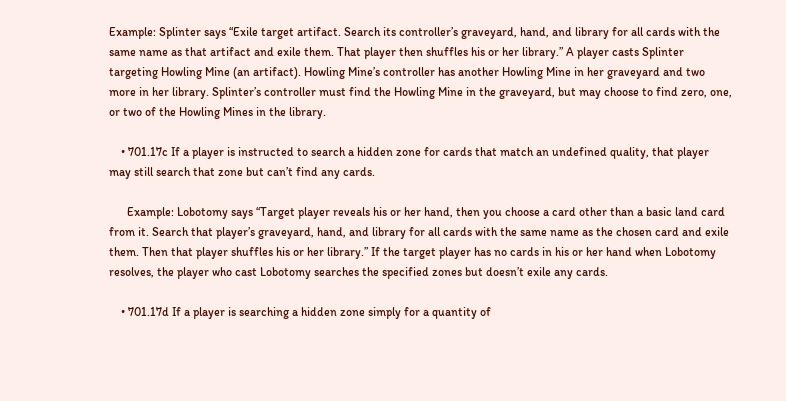Example: Splinter says “Exile target artifact. Search its controller’s graveyard, hand, and library for all cards with the same name as that artifact and exile them. That player then shuffles his or her library.” A player casts Splinter targeting Howling Mine (an artifact). Howling Mine’s controller has another Howling Mine in her graveyard and two more in her library. Splinter’s controller must find the Howling Mine in the graveyard, but may choose to find zero, one, or two of the Howling Mines in the library.

    • 701.17c If a player is instructed to search a hidden zone for cards that match an undefined quality, that player may still search that zone but can’t find any cards.

      Example: Lobotomy says “Target player reveals his or her hand, then you choose a card other than a basic land card from it. Search that player’s graveyard, hand, and library for all cards with the same name as the chosen card and exile them. Then that player shuffles his or her library.” If the target player has no cards in his or her hand when Lobotomy resolves, the player who cast Lobotomy searches the specified zones but doesn’t exile any cards.

    • 701.17d If a player is searching a hidden zone simply for a quantity of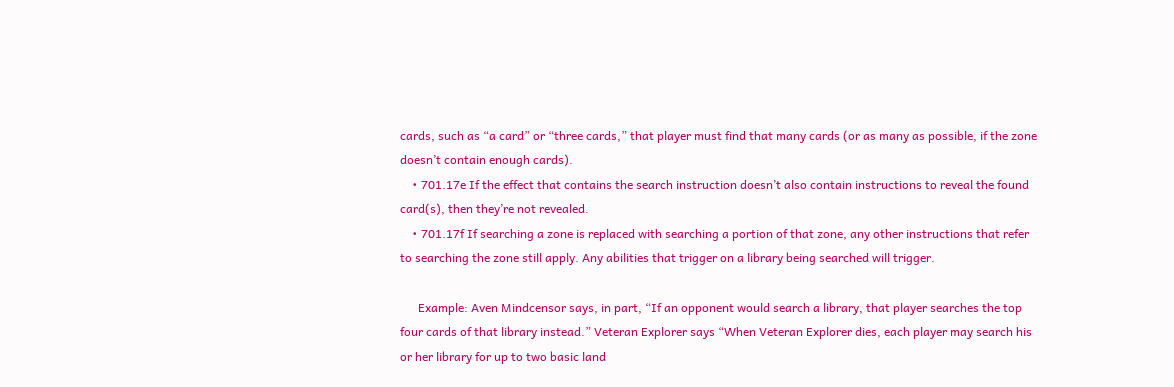cards, such as “a card” or “three cards,” that player must find that many cards (or as many as possible, if the zone doesn’t contain enough cards).
    • 701.17e If the effect that contains the search instruction doesn’t also contain instructions to reveal the found card(s), then they’re not revealed.
    • 701.17f If searching a zone is replaced with searching a portion of that zone, any other instructions that refer to searching the zone still apply. Any abilities that trigger on a library being searched will trigger.

      Example: Aven Mindcensor says, in part, “If an opponent would search a library, that player searches the top four cards of that library instead.” Veteran Explorer says “When Veteran Explorer dies, each player may search his or her library for up to two basic land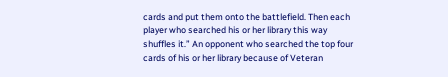cards and put them onto the battlefield. Then each player who searched his or her library this way shuffles it.” An opponent who searched the top four cards of his or her library because of Veteran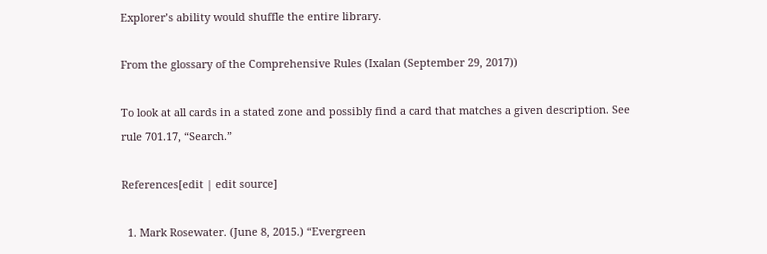Explorer’s ability would shuffle the entire library.

From the glossary of the Comprehensive Rules (Ixalan (September 29, 2017))

To look at all cards in a stated zone and possibly find a card that matches a given description. See rule 701.17, “Search.”

References[edit | edit source]

  1. Mark Rosewater. (June 8, 2015.) “Evergreen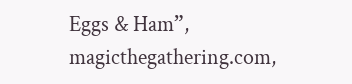Eggs & Ham”, magicthegathering.com,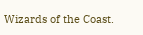Wizards of the Coast.